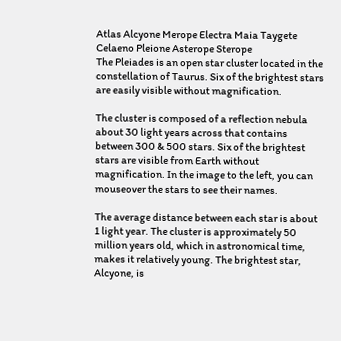Atlas Alcyone Merope Electra Maia Taygete Celaeno Pleione Asterope Sterope
The Pleiades is an open star cluster located in the constellation of Taurus. Six of the brightest stars are easily visible without magnification.

The cluster is composed of a reflection nebula about 30 light years across that contains between 300 & 500 stars. Six of the brightest stars are visible from Earth without magnification. In the image to the left, you can mouseover the stars to see their names.

The average distance between each star is about 1 light year. The cluster is approximately 50 million years old, which in astronomical time, makes it relatively young. The brightest star, Alcyone, is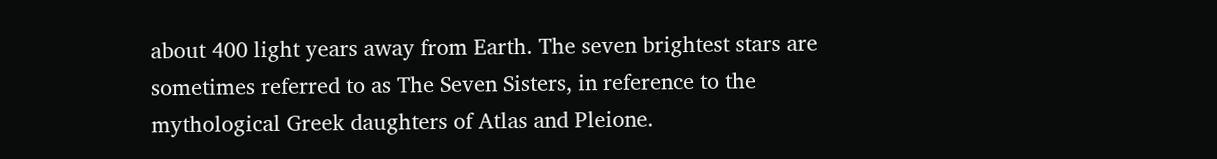about 400 light years away from Earth. The seven brightest stars are sometimes referred to as The Seven Sisters, in reference to the mythological Greek daughters of Atlas and Pleione.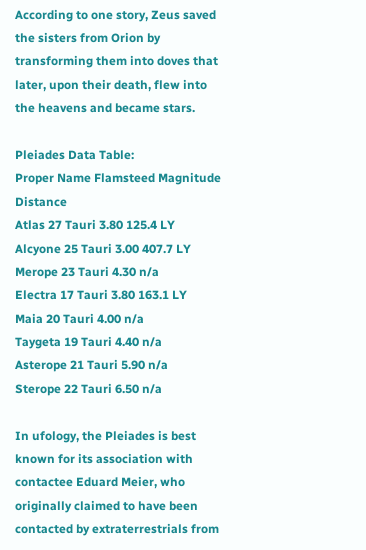According to one story, Zeus saved the sisters from Orion by transforming them into doves that later, upon their death, flew into the heavens and became stars.

Pleiades Data Table:
Proper Name Flamsteed Magnitude Distance
Atlas 27 Tauri 3.80 125.4 LY
Alcyone 25 Tauri 3.00 407.7 LY
Merope 23 Tauri 4.30 n/a
Electra 17 Tauri 3.80 163.1 LY
Maia 20 Tauri 4.00 n/a
Taygeta 19 Tauri 4.40 n/a
Asterope 21 Tauri 5.90 n/a
Sterope 22 Tauri 6.50 n/a

In ufology, the Pleiades is best known for its association with contactee Eduard Meier, who originally claimed to have been contacted by extraterrestrials from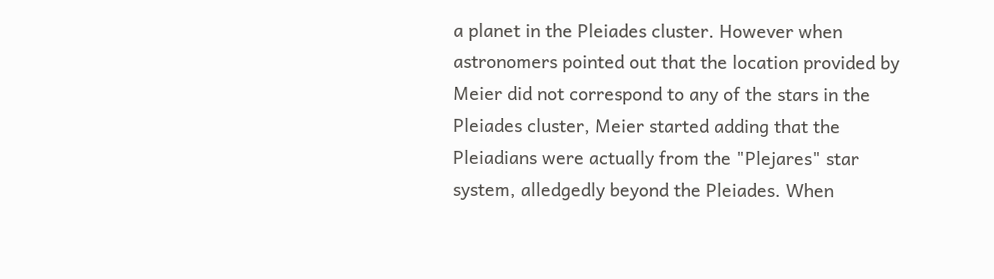a planet in the Pleiades cluster. However when astronomers pointed out that the location provided by Meier did not correspond to any of the stars in the Pleiades cluster, Meier started adding that the Pleiadians were actually from the "Plejares" star system, alledgedly beyond the Pleiades. When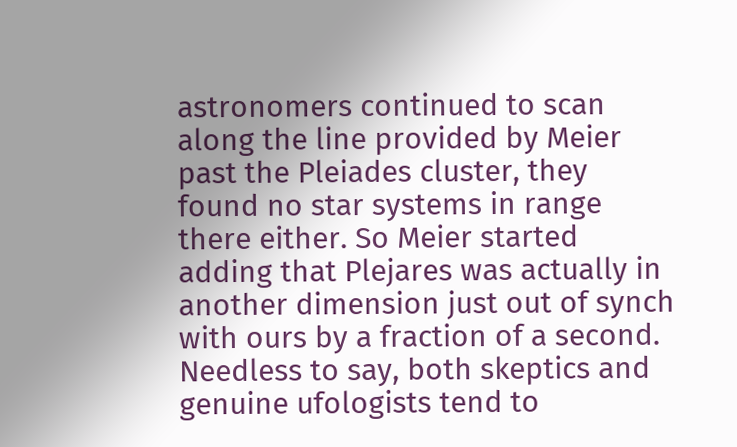astronomers continued to scan along the line provided by Meier past the Pleiades cluster, they found no star systems in range there either. So Meier started adding that Plejares was actually in another dimension just out of synch with ours by a fraction of a second. Needless to say, both skeptics and genuine ufologists tend to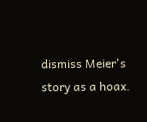dismiss Meier's story as a hoax.